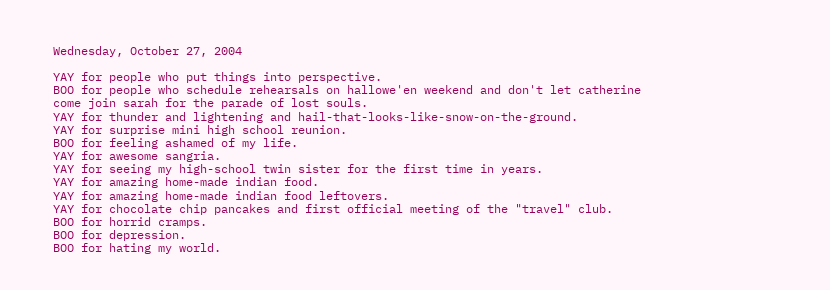Wednesday, October 27, 2004

YAY for people who put things into perspective.
BOO for people who schedule rehearsals on hallowe'en weekend and don't let catherine come join sarah for the parade of lost souls.
YAY for thunder and lightening and hail-that-looks-like-snow-on-the-ground.
YAY for surprise mini high school reunion.
BOO for feeling ashamed of my life.
YAY for awesome sangria.
YAY for seeing my high-school twin sister for the first time in years.
YAY for amazing home-made indian food.
YAY for amazing home-made indian food leftovers.
YAY for chocolate chip pancakes and first official meeting of the "travel" club.
BOO for horrid cramps.
BOO for depression.
BOO for hating my world.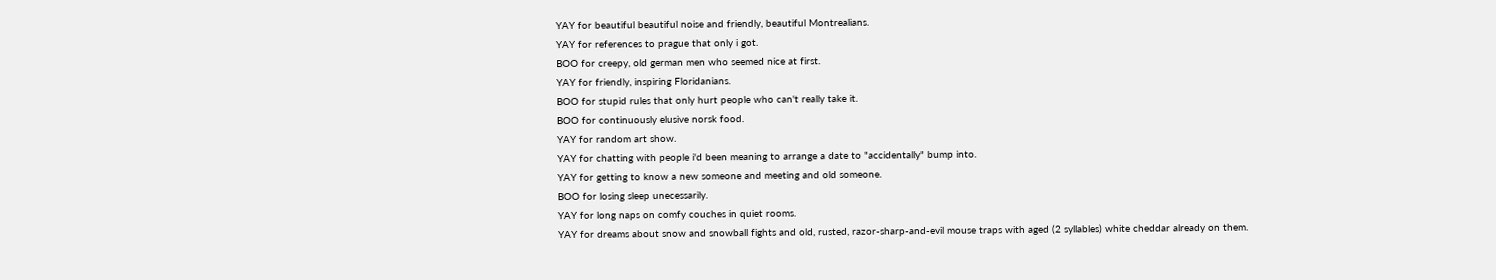YAY for beautiful beautiful noise and friendly, beautiful Montrealians.
YAY for references to prague that only i got.
BOO for creepy, old german men who seemed nice at first.
YAY for friendly, inspiring Floridanians.
BOO for stupid rules that only hurt people who can't really take it.
BOO for continuously elusive norsk food.
YAY for random art show.
YAY for chatting with people i'd been meaning to arrange a date to "accidentally" bump into.
YAY for getting to know a new someone and meeting and old someone.
BOO for losing sleep unecessarily.
YAY for long naps on comfy couches in quiet rooms.
YAY for dreams about snow and snowball fights and old, rusted, razor-sharp-and-evil mouse traps with aged (2 syllables) white cheddar already on them.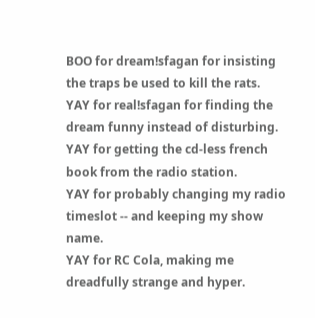BOO for dream!sfagan for insisting the traps be used to kill the rats.
YAY for real!sfagan for finding the dream funny instead of disturbing.
YAY for getting the cd-less french book from the radio station.
YAY for probably changing my radio timeslot -- and keeping my show name.
YAY for RC Cola, making me dreadfully strange and hyper.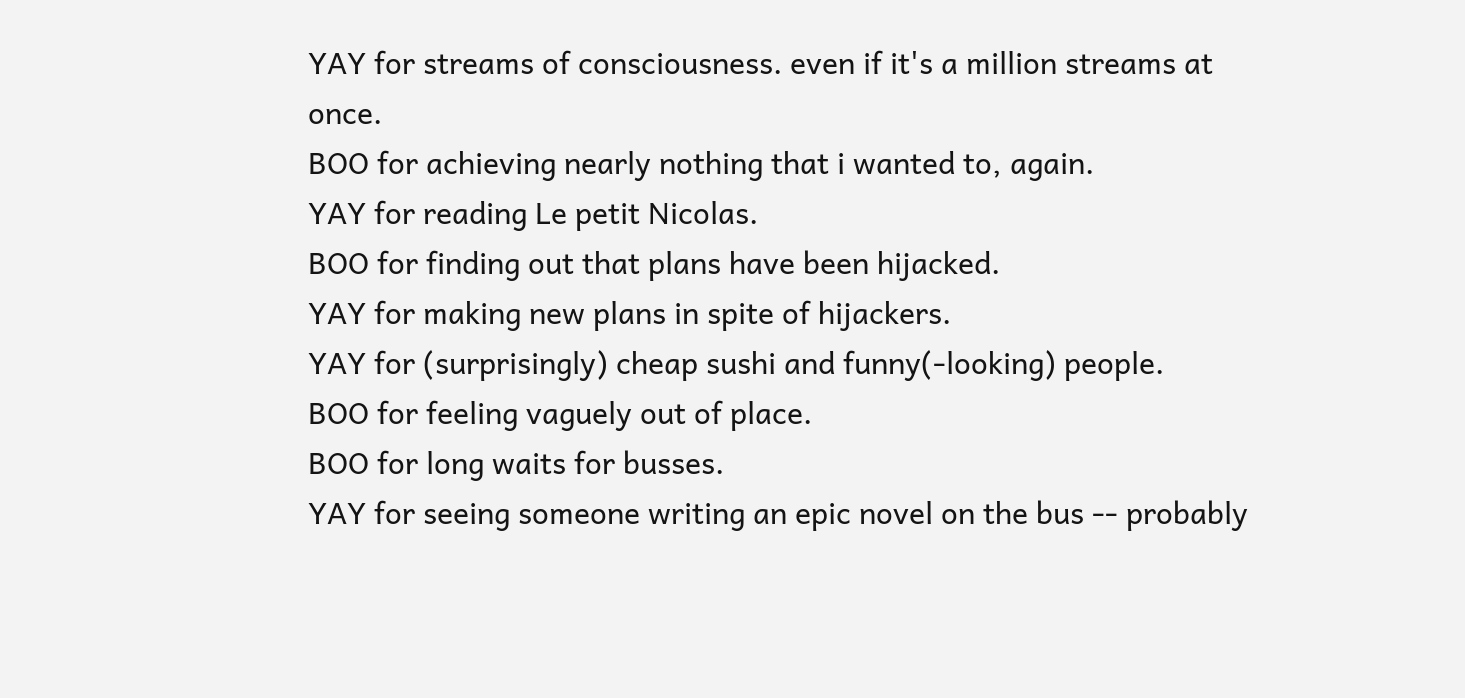YAY for streams of consciousness. even if it's a million streams at once.
BOO for achieving nearly nothing that i wanted to, again.
YAY for reading Le petit Nicolas.
BOO for finding out that plans have been hijacked.
YAY for making new plans in spite of hijackers.
YAY for (surprisingly) cheap sushi and funny(-looking) people.
BOO for feeling vaguely out of place.
BOO for long waits for busses.
YAY for seeing someone writing an epic novel on the bus -- probably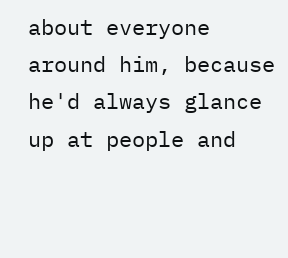about everyone around him, because he'd always glance up at people and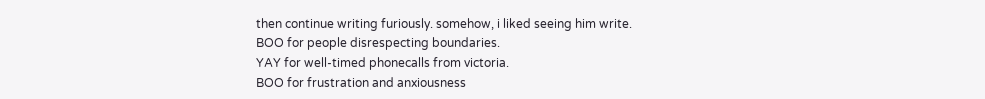then continue writing furiously. somehow, i liked seeing him write.
BOO for people disrespecting boundaries.
YAY for well-timed phonecalls from victoria.
BOO for frustration and anxiousness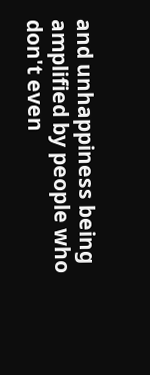and unhappiness being amplified by people who don't even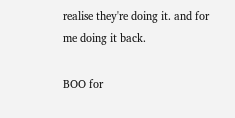realise they're doing it. and for me doing it back.

BOO for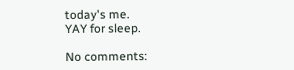today's me.
YAY for sleep.

No comments: